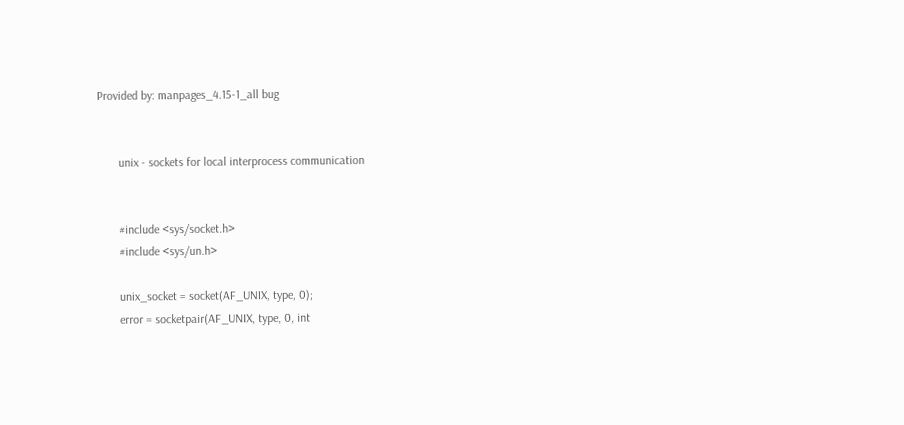Provided by: manpages_4.15-1_all bug


       unix - sockets for local interprocess communication


       #include <sys/socket.h>
       #include <sys/un.h>

       unix_socket = socket(AF_UNIX, type, 0);
       error = socketpair(AF_UNIX, type, 0, int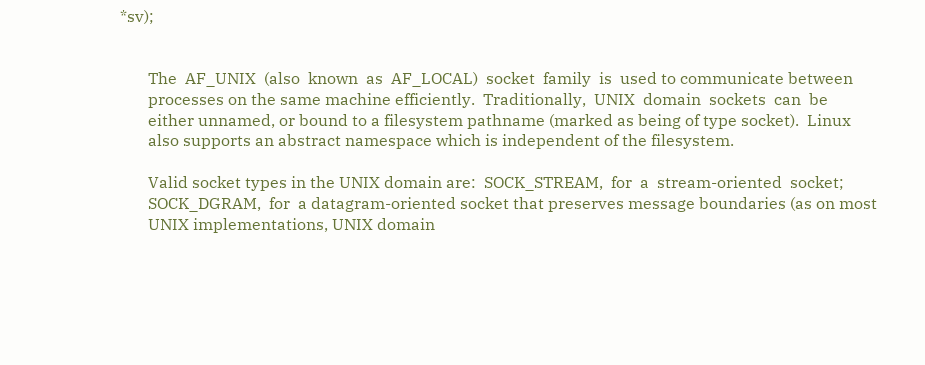*sv);


       The  AF_UNIX  (also  known  as  AF_LOCAL)  socket  family  is  used to communicate between
       processes on the same machine efficiently.  Traditionally,  UNIX  domain  sockets  can  be
       either unnamed, or bound to a filesystem pathname (marked as being of type socket).  Linux
       also supports an abstract namespace which is independent of the filesystem.

       Valid socket types in the UNIX domain are:  SOCK_STREAM,  for  a  stream-oriented  socket;
       SOCK_DGRAM,  for  a datagram-oriented socket that preserves message boundaries (as on most
       UNIX implementations, UNIX domain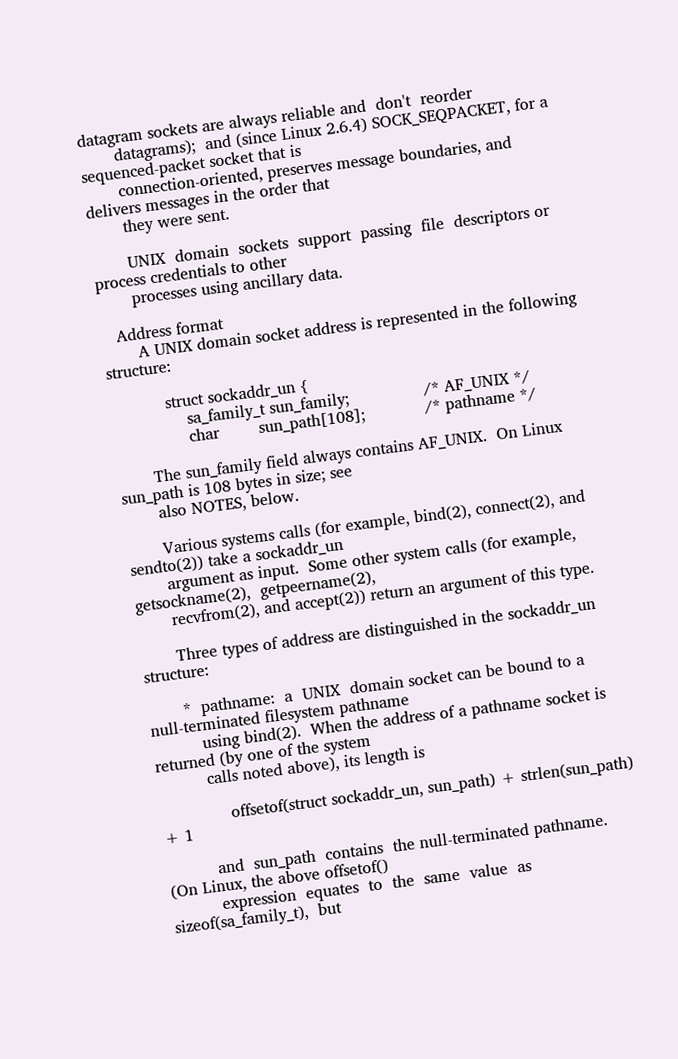datagram sockets are always reliable and  don't  reorder
       datagrams);  and (since Linux 2.6.4) SOCK_SEQPACKET, for a sequenced-packet socket that is
       connection-oriented, preserves message boundaries, and delivers messages in the order that
       they were sent.

       UNIX  domain  sockets  support  passing  file  descriptors or process credentials to other
       processes using ancillary data.

   Address format
       A UNIX domain socket address is represented in the following structure:

           struct sockaddr_un {
               sa_family_t sun_family;               /* AF_UNIX */
               char        sun_path[108];            /* pathname */

       The sun_family field always contains AF_UNIX.  On Linux sun_path is 108 bytes in size; see
       also NOTES, below.

       Various systems calls (for example, bind(2), connect(2), and sendto(2)) take a sockaddr_un
       argument as input.  Some other system calls (for example, getsockname(2),  getpeername(2),
       recvfrom(2), and accept(2)) return an argument of this type.

       Three types of address are distinguished in the sockaddr_un structure:

       *  pathname:  a  UNIX  domain socket can be bound to a null-terminated filesystem pathname
          using bind(2).  When the address of a pathname socket is returned (by one of the system
          calls noted above), its length is

              offsetof(struct sockaddr_un, sun_path) + strlen(sun_path) + 1

          and  sun_path  contains  the null-terminated pathname.  (On Linux, the above offsetof()
          expression  equates  to  the  same  value  as  sizeof(sa_family_t),  but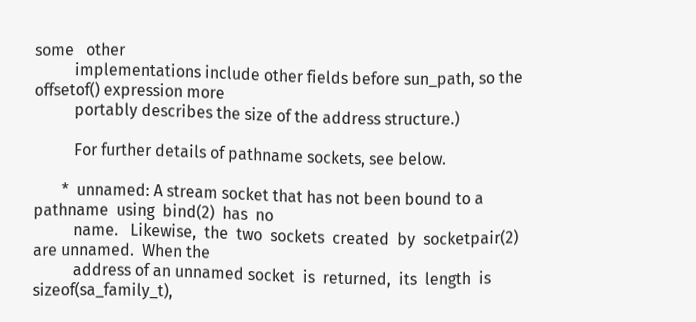some   other
          implementations include other fields before sun_path, so the offsetof() expression more
          portably describes the size of the address structure.)

          For further details of pathname sockets, see below.

       *  unnamed: A stream socket that has not been bound to a pathname  using  bind(2)  has  no
          name.   Likewise,  the  two  sockets  created  by  socketpair(2) are unnamed.  When the
          address of an unnamed socket  is  returned,  its  length  is  sizeof(sa_family_t),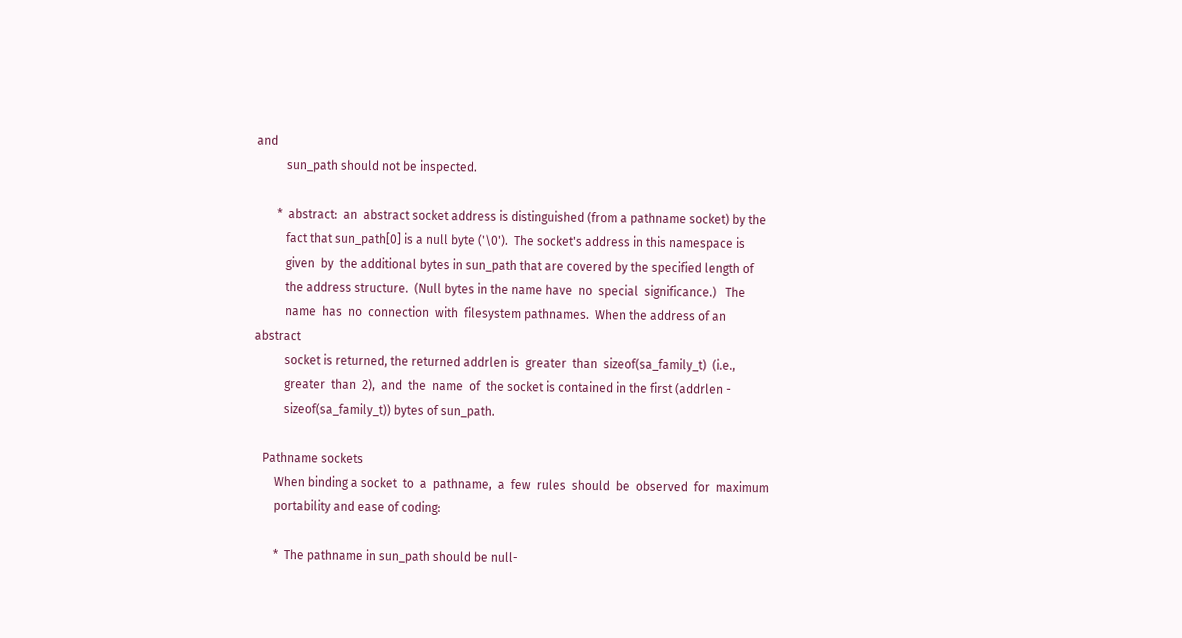and
          sun_path should not be inspected.

       *  abstract:  an  abstract socket address is distinguished (from a pathname socket) by the
          fact that sun_path[0] is a null byte ('\0').  The socket's address in this namespace is
          given  by  the additional bytes in sun_path that are covered by the specified length of
          the address structure.  (Null bytes in the name have  no  special  significance.)   The
          name  has  no  connection  with  filesystem pathnames.  When the address of an abstract
          socket is returned, the returned addrlen is  greater  than  sizeof(sa_family_t)  (i.e.,
          greater  than  2),  and  the  name  of  the socket is contained in the first (addrlen -
          sizeof(sa_family_t)) bytes of sun_path.

   Pathname sockets
       When binding a socket  to  a  pathname,  a  few  rules  should  be  observed  for  maximum
       portability and ease of coding:

       *  The pathname in sun_path should be null-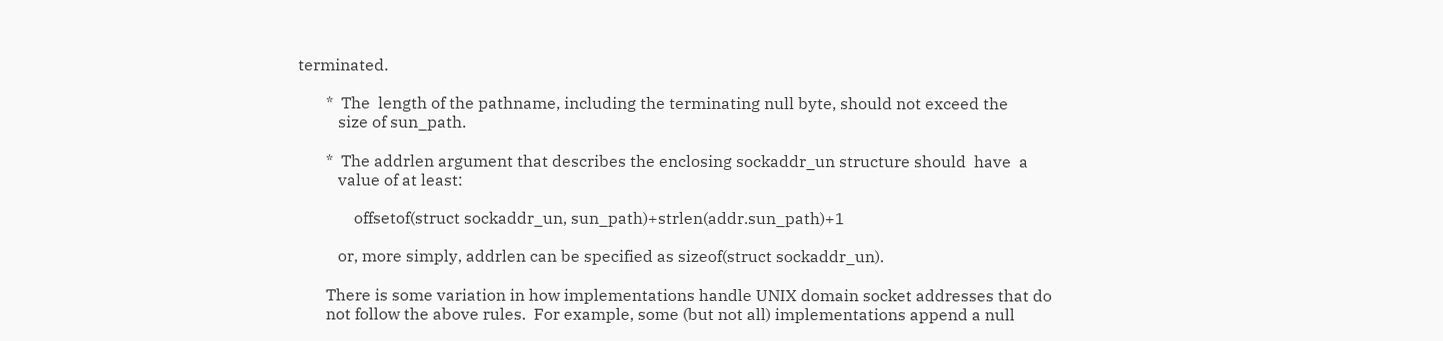terminated.

       *  The  length of the pathname, including the terminating null byte, should not exceed the
          size of sun_path.

       *  The addrlen argument that describes the enclosing sockaddr_un structure should  have  a
          value of at least:

              offsetof(struct sockaddr_un, sun_path)+strlen(addr.sun_path)+1

          or, more simply, addrlen can be specified as sizeof(struct sockaddr_un).

       There is some variation in how implementations handle UNIX domain socket addresses that do
       not follow the above rules.  For example, some (but not all) implementations append a null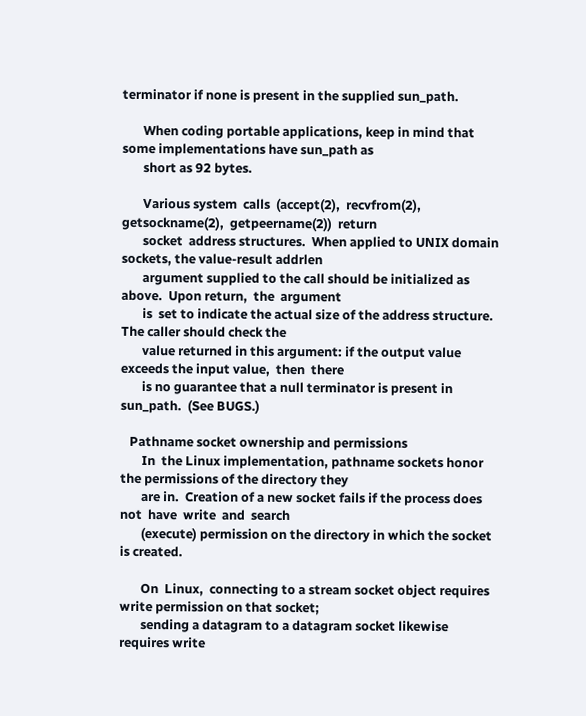terminator if none is present in the supplied sun_path.

       When coding portable applications, keep in mind that some implementations have sun_path as
       short as 92 bytes.

       Various system  calls  (accept(2),  recvfrom(2),  getsockname(2),  getpeername(2))  return
       socket  address structures.  When applied to UNIX domain sockets, the value-result addrlen
       argument supplied to the call should be initialized as above.  Upon return,  the  argument
       is  set to indicate the actual size of the address structure.  The caller should check the
       value returned in this argument: if the output value exceeds the input value,  then  there
       is no guarantee that a null terminator is present in sun_path.  (See BUGS.)

   Pathname socket ownership and permissions
       In  the Linux implementation, pathname sockets honor the permissions of the directory they
       are in.  Creation of a new socket fails if the process does  not  have  write  and  search
       (execute) permission on the directory in which the socket is created.

       On  Linux,  connecting to a stream socket object requires write permission on that socket;
       sending a datagram to a datagram socket likewise requires write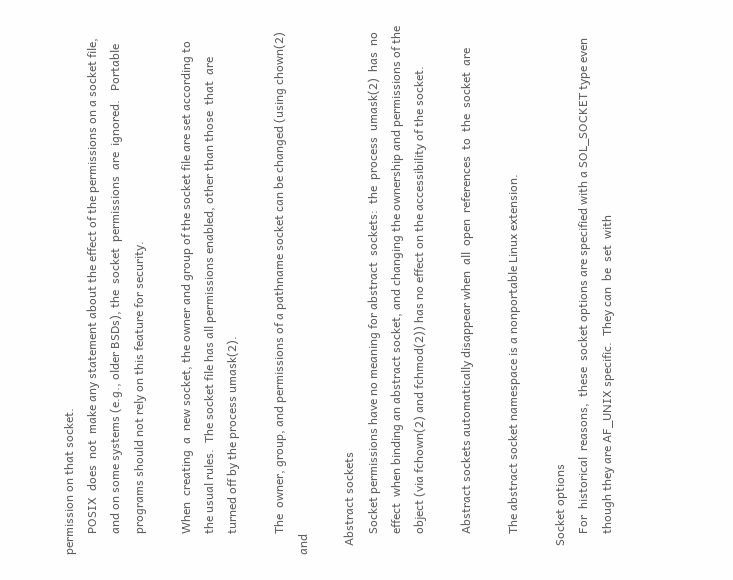permission on that socket.
       POSIX  does  not  make any statement about the effect of the permissions on a socket file,
       and on some systems (e.g., older BSDs), the  socket  permissions  are  ignored.   Portable
       programs should not rely on this feature for security.

       When  creating  a  new socket, the owner and group of the socket file are set according to
       the usual rules.  The socket file has all permissions enabled, other than those  that  are
       turned off by the process umask(2).

       The  owner, group, and permissions of a pathname socket can be changed (using chown(2) and

   Abstract sockets
       Socket permissions have no meaning for abstract  sockets:  the  process  umask(2)  has  no
       effect  when binding an abstract socket, and changing the ownership and permissions of the
       object (via fchown(2) and fchmod(2)) has no effect on the accessibility of the socket.

       Abstract sockets automatically disappear when  all  open  references  to  the  socket  are

       The abstract socket namespace is a nonportable Linux extension.

   Socket options
       For  historical  reasons,  these  socket options are specified with a SOL_SOCKET type even
       though they are AF_UNIX specific.  They can  be  set  with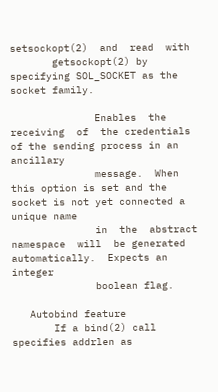setsockopt(2)  and  read  with
       getsockopt(2) by specifying SOL_SOCKET as the socket family.

              Enables  the  receiving  of  the credentials of the sending process in an ancillary
              message.  When this option is set and the socket is not yet connected a unique name
              in  the  abstract  namespace  will  be generated automatically.  Expects an integer
              boolean flag.

   Autobind feature
       If a bind(2) call specifies addrlen as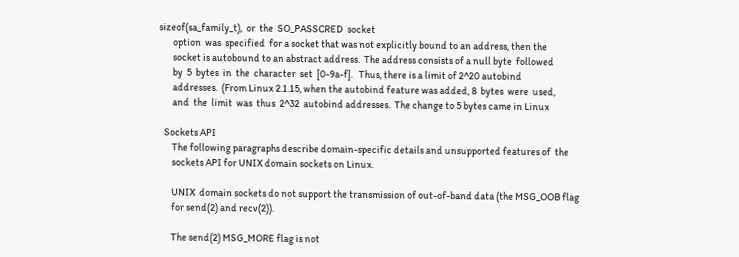sizeof(sa_family_t),  or  the  SO_PASSCRED  socket
       option  was  specified  for a socket that was not explicitly bound to an address, then the
       socket is autobound to an abstract address.  The address consists of a null byte  followed
       by  5  bytes  in  the  character  set  [0-9a-f].   Thus, there is a limit of 2^20 autobind
       addresses.  (From Linux 2.1.15, when the autobind feature was added, 8  bytes  were  used,
       and  the  limit  was  thus  2^32  autobind addresses.  The change to 5 bytes came in Linux

   Sockets API
       The following paragraphs describe domain-specific details and unsupported features of  the
       sockets API for UNIX domain sockets on Linux.

       UNIX  domain sockets do not support the transmission of out-of-band data (the MSG_OOB flag
       for send(2) and recv(2)).

       The send(2) MSG_MORE flag is not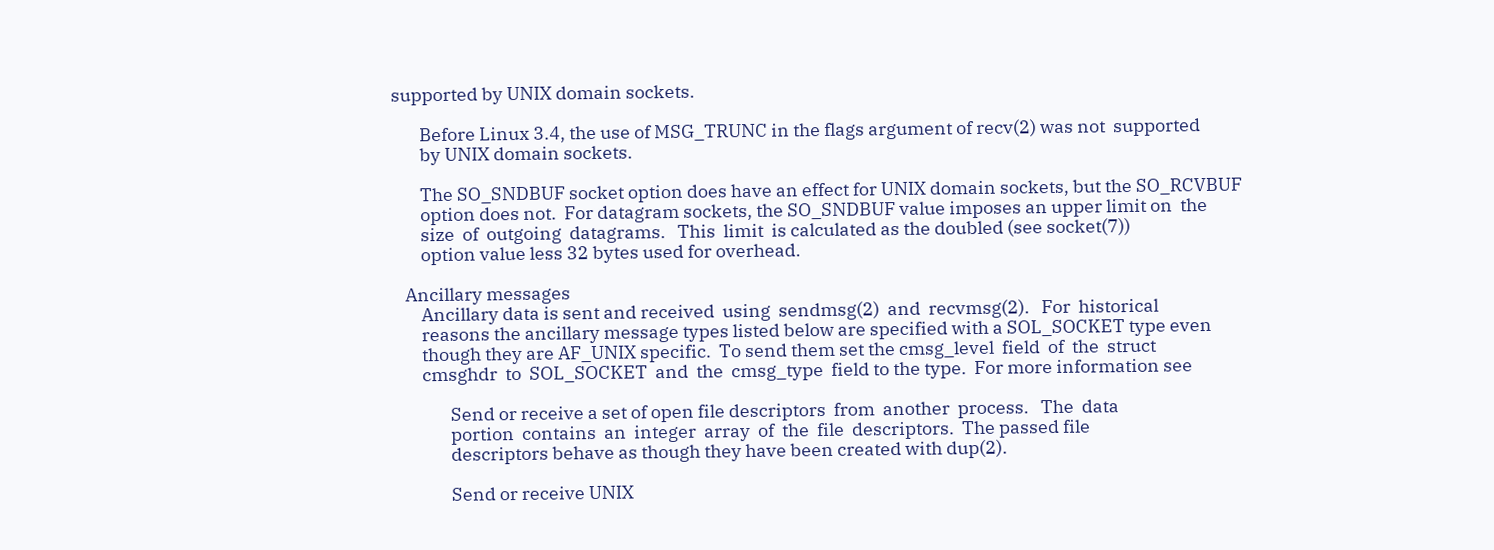supported by UNIX domain sockets.

       Before Linux 3.4, the use of MSG_TRUNC in the flags argument of recv(2) was not  supported
       by UNIX domain sockets.

       The SO_SNDBUF socket option does have an effect for UNIX domain sockets, but the SO_RCVBUF
       option does not.  For datagram sockets, the SO_SNDBUF value imposes an upper limit on  the
       size  of  outgoing  datagrams.   This  limit  is calculated as the doubled (see socket(7))
       option value less 32 bytes used for overhead.

   Ancillary messages
       Ancillary data is sent and received  using  sendmsg(2)  and  recvmsg(2).   For  historical
       reasons the ancillary message types listed below are specified with a SOL_SOCKET type even
       though they are AF_UNIX specific.  To send them set the cmsg_level  field  of  the  struct
       cmsghdr  to  SOL_SOCKET  and  the  cmsg_type  field to the type.  For more information see

              Send or receive a set of open file descriptors  from  another  process.   The  data
              portion  contains  an  integer  array  of  the  file  descriptors.  The passed file
              descriptors behave as though they have been created with dup(2).

              Send or receive UNIX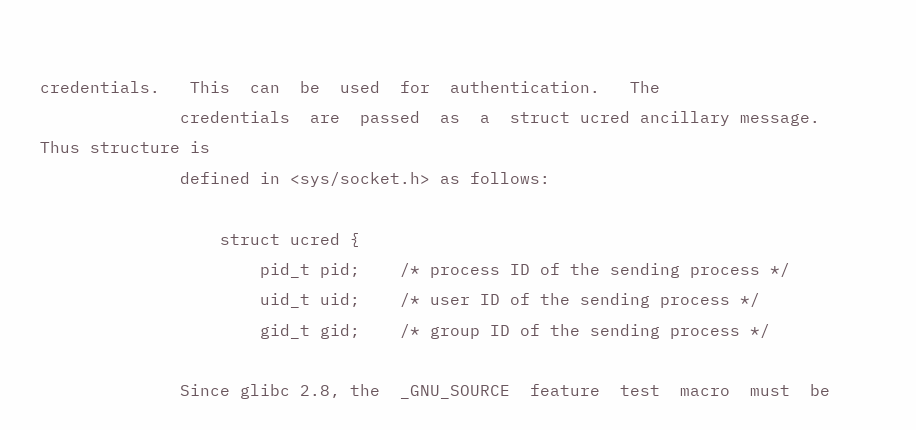credentials.   This  can  be  used  for  authentication.   The
              credentials  are  passed  as  a  struct ucred ancillary message.  Thus structure is
              defined in <sys/socket.h> as follows:

                  struct ucred {
                      pid_t pid;    /* process ID of the sending process */
                      uid_t uid;    /* user ID of the sending process */
                      gid_t gid;    /* group ID of the sending process */

              Since glibc 2.8, the  _GNU_SOURCE  feature  test  macro  must  be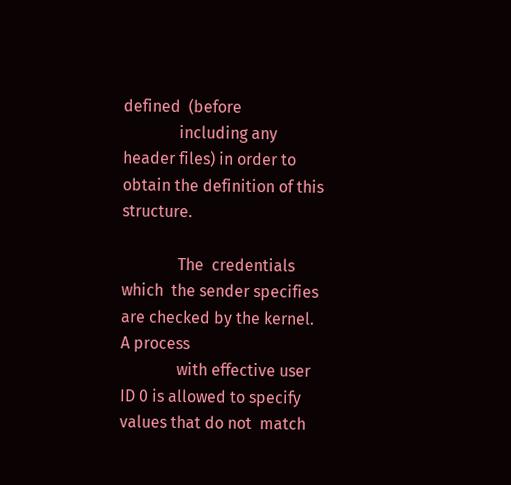defined  (before
              including any header files) in order to obtain the definition of this structure.

              The  credentials  which  the sender specifies are checked by the kernel.  A process
              with effective user ID 0 is allowed to specify values that do not  match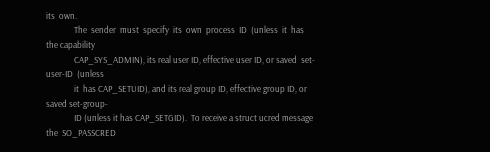its  own.
              The  sender  must  specify  its  own  process  ID  (unless  it  has  the capability
              CAP_SYS_ADMIN), its real user ID, effective user ID, or saved  set-user-ID  (unless
              it  has CAP_SETUID), and its real group ID, effective group ID, or saved set-group-
              ID (unless it has CAP_SETGID).  To receive a struct ucred message  the  SO_PASSCRED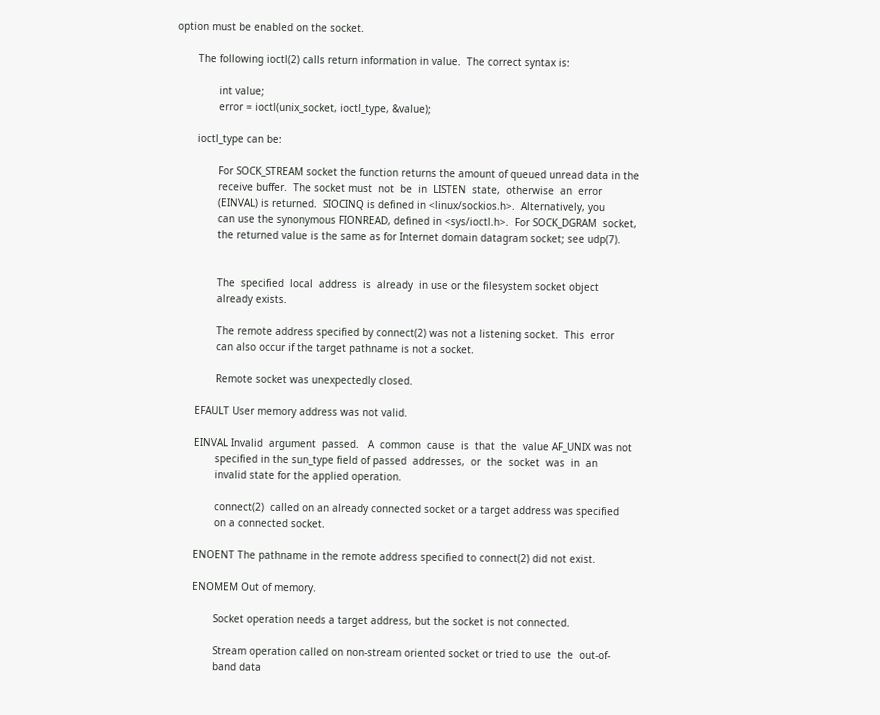option must be enabled on the socket.

       The following ioctl(2) calls return information in value.  The correct syntax is:

              int value;
              error = ioctl(unix_socket, ioctl_type, &value);

       ioctl_type can be:

              For SOCK_STREAM socket the function returns the amount of queued unread data in the
              receive buffer.  The socket must  not  be  in  LISTEN  state,  otherwise  an  error
              (EINVAL) is returned.  SIOCINQ is defined in <linux/sockios.h>.  Alternatively, you
              can use the synonymous FIONREAD, defined in <sys/ioctl.h>.  For SOCK_DGRAM  socket,
              the returned value is the same as for Internet domain datagram socket; see udp(7).


              The  specified  local  address  is  already  in use or the filesystem socket object
              already exists.

              The remote address specified by connect(2) was not a listening socket.  This  error
              can also occur if the target pathname is not a socket.

              Remote socket was unexpectedly closed.

       EFAULT User memory address was not valid.

       EINVAL Invalid  argument  passed.   A  common  cause  is  that  the  value AF_UNIX was not
              specified in the sun_type field of passed  addresses,  or  the  socket  was  in  an
              invalid state for the applied operation.

              connect(2)  called on an already connected socket or a target address was specified
              on a connected socket.

       ENOENT The pathname in the remote address specified to connect(2) did not exist.

       ENOMEM Out of memory.

              Socket operation needs a target address, but the socket is not connected.

              Stream operation called on non-stream oriented socket or tried to use  the  out-of-
              band data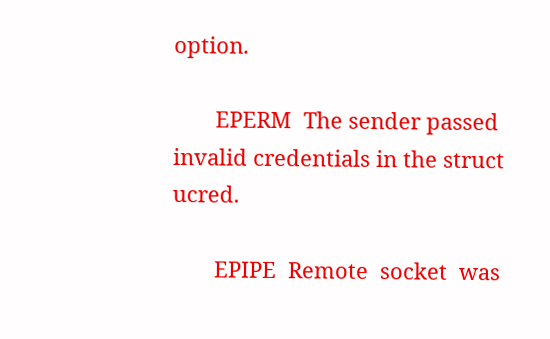option.

       EPERM  The sender passed invalid credentials in the struct ucred.

       EPIPE  Remote  socket  was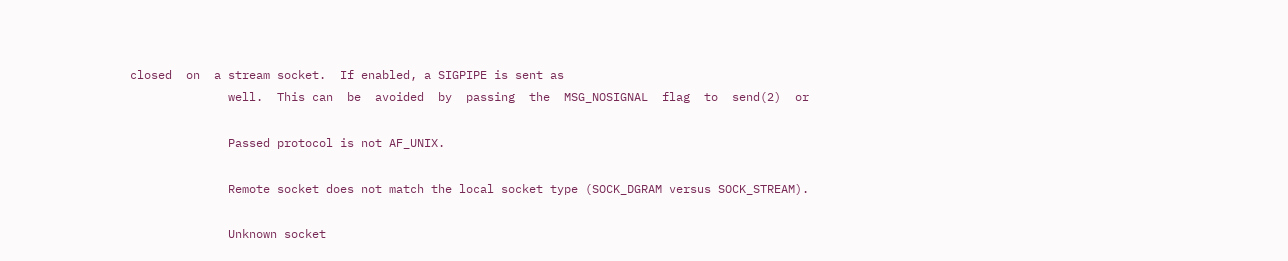closed  on  a stream socket.  If enabled, a SIGPIPE is sent as
              well.  This can  be  avoided  by  passing  the  MSG_NOSIGNAL  flag  to  send(2)  or

              Passed protocol is not AF_UNIX.

              Remote socket does not match the local socket type (SOCK_DGRAM versus SOCK_STREAM).

              Unknown socket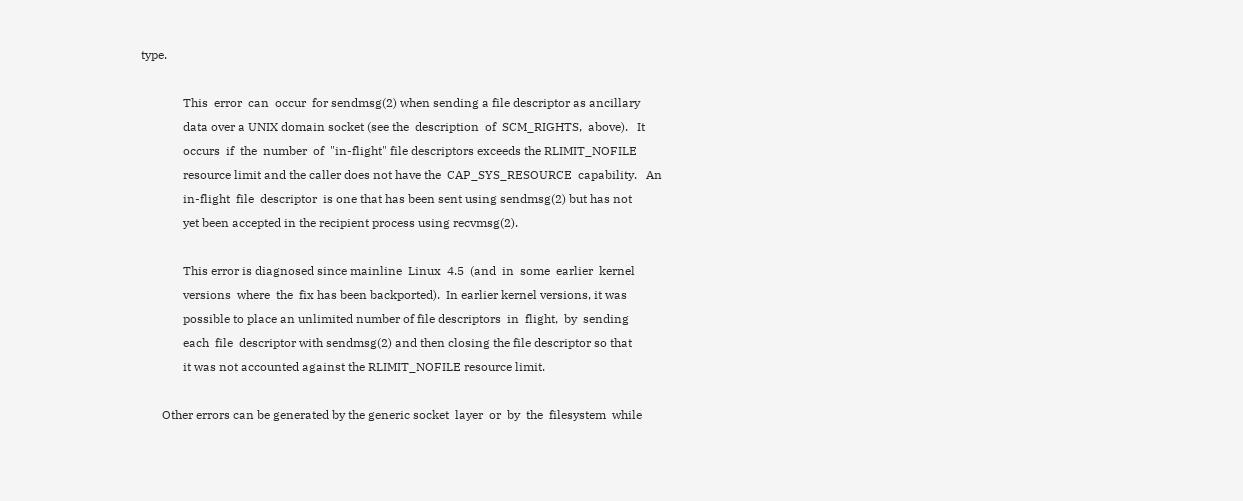type.

              This  error  can  occur  for sendmsg(2) when sending a file descriptor as ancillary
              data over a UNIX domain socket (see the  description  of  SCM_RIGHTS,  above).   It
              occurs  if  the  number  of  "in-flight" file descriptors exceeds the RLIMIT_NOFILE
              resource limit and the caller does not have the  CAP_SYS_RESOURCE  capability.   An
              in-flight  file  descriptor  is one that has been sent using sendmsg(2) but has not
              yet been accepted in the recipient process using recvmsg(2).

              This error is diagnosed since mainline  Linux  4.5  (and  in  some  earlier  kernel
              versions  where  the  fix has been backported).  In earlier kernel versions, it was
              possible to place an unlimited number of file descriptors  in  flight,  by  sending
              each  file  descriptor with sendmsg(2) and then closing the file descriptor so that
              it was not accounted against the RLIMIT_NOFILE resource limit.

       Other errors can be generated by the generic socket  layer  or  by  the  filesystem  while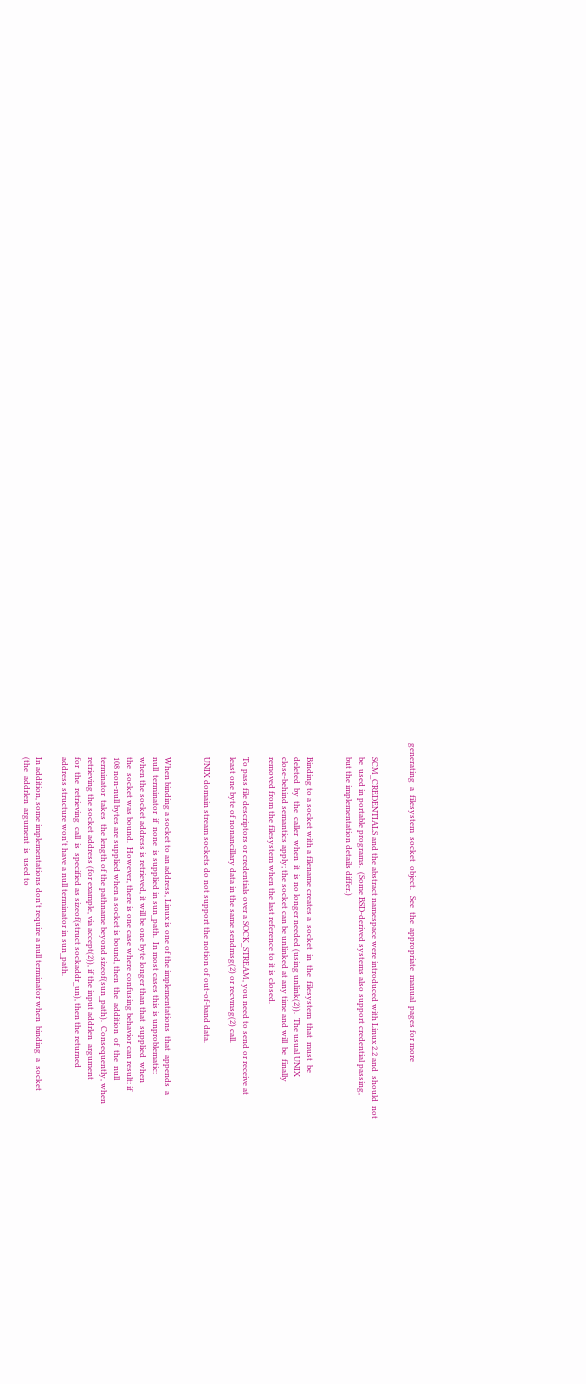generating  a  filesystem  socket  object.   See  the  appropriate  manual  pages for more


       SCM_CREDENTIALS and the abstract namespace were introduced with Linux 2.2 and  should  not
       be  used in portable programs.  (Some BSD-derived systems also support credential passing,
       but the implementation details differ.)


       Binding to a socket with a filename creates a  socket  in  the  filesystem  that  must  be
       deleted  by  the  caller  when  it  is no longer needed (using unlink(2)).  The usual UNIX
       close-behind semantics apply; the socket can be unlinked at any time and will  be  finally
       removed from the filesystem when the last reference to it is closed.

       To pass file descriptors or credentials over a SOCK_STREAM, you need to send or receive at
       least one byte of nonancillary data in the same sendmsg(2) or recvmsg(2) call.

       UNIX domain stream sockets do not support the notion of out-of-band data.


       When binding a socket to an address, Linux is one of the implementations  that  appends  a
       null  terminator  if  none  is supplied in sun_path.  In most cases this is unproblematic:
       when the socket address is retrieved, it will be one byte longer than that  supplied  when
       the  socket was bound.  However, there is one case where confusing behavior can result: if
       108 non-null bytes are supplied when a socket is bound, then  the  addition  of  the  null
       terminator  takes  the length of the pathname beyond sizeof(sun_path).  Consequently, when
       retrieving the socket address (for example, via accept(2)), if the input addrlen  argument
       for  the  retrieving  call  is  specified as sizeof(struct sockaddr_un), then the returned
       address structure won't have a null terminator in sun_path.

       In addition, some implementations don't require a null terminator when  binding  a  socket
       (the  addrlen  argument  is  used to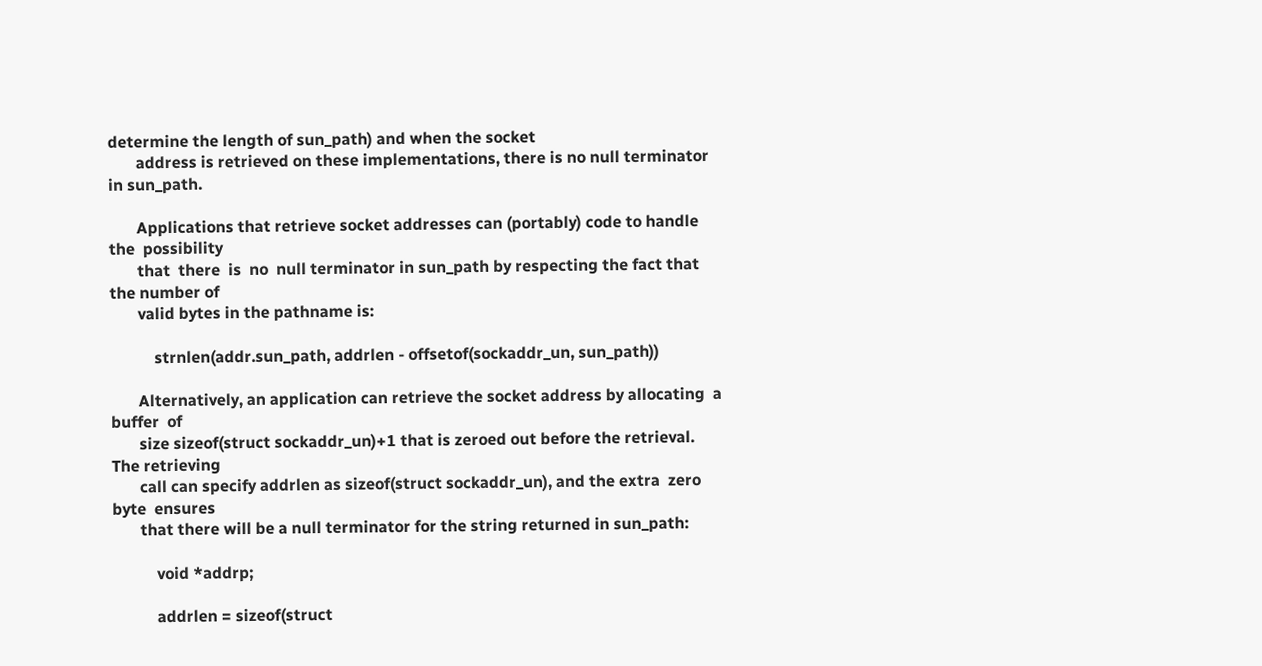determine the length of sun_path) and when the socket
       address is retrieved on these implementations, there is no null terminator in sun_path.

       Applications that retrieve socket addresses can (portably) code to handle the  possibility
       that  there  is  no  null terminator in sun_path by respecting the fact that the number of
       valid bytes in the pathname is:

           strnlen(addr.sun_path, addrlen - offsetof(sockaddr_un, sun_path))

       Alternatively, an application can retrieve the socket address by allocating  a  buffer  of
       size sizeof(struct sockaddr_un)+1 that is zeroed out before the retrieval.  The retrieving
       call can specify addrlen as sizeof(struct sockaddr_un), and the extra  zero  byte  ensures
       that there will be a null terminator for the string returned in sun_path:

           void *addrp;

           addrlen = sizeof(struct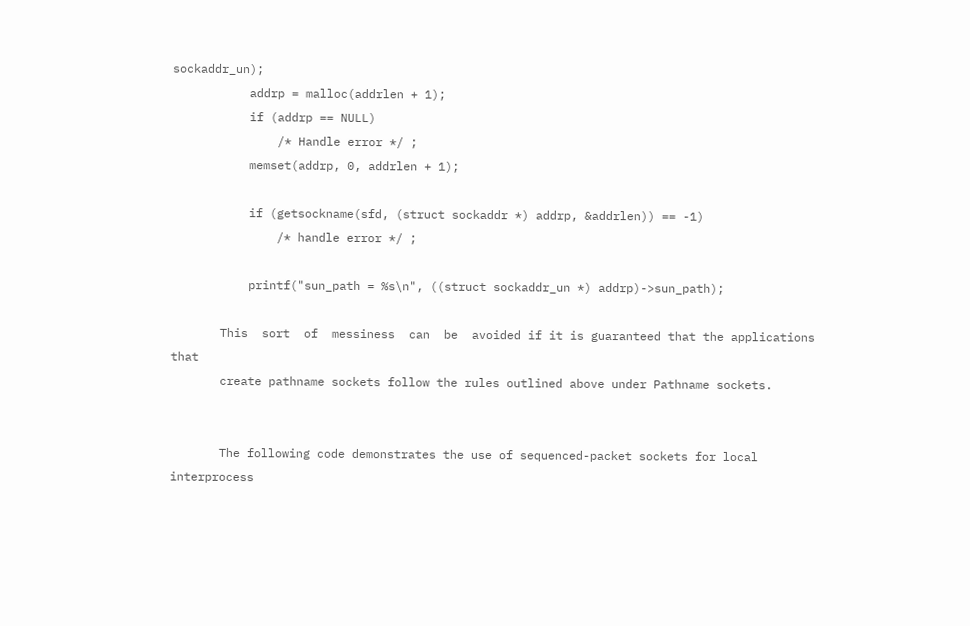sockaddr_un);
           addrp = malloc(addrlen + 1);
           if (addrp == NULL)
               /* Handle error */ ;
           memset(addrp, 0, addrlen + 1);

           if (getsockname(sfd, (struct sockaddr *) addrp, &addrlen)) == -1)
               /* handle error */ ;

           printf("sun_path = %s\n", ((struct sockaddr_un *) addrp)->sun_path);

       This  sort  of  messiness  can  be  avoided if it is guaranteed that the applications that
       create pathname sockets follow the rules outlined above under Pathname sockets.


       The following code demonstrates the use of sequenced-packet sockets for local interprocess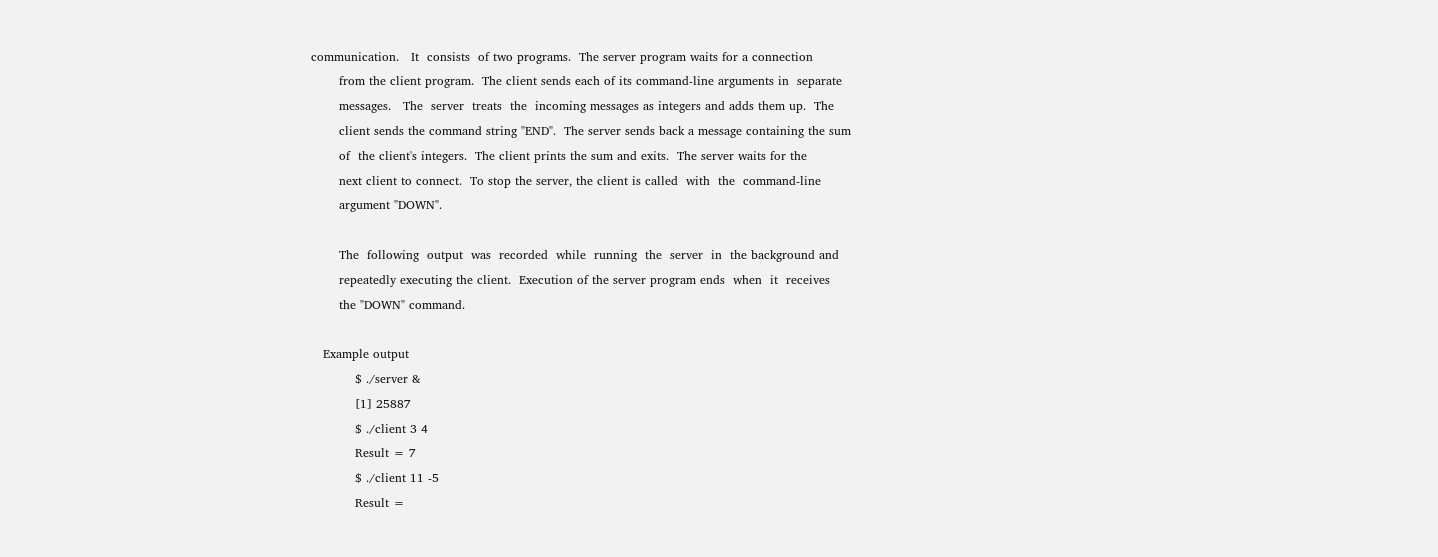communication.   It  consists  of two programs.  The server program waits for a connection
       from the client program.  The client sends each of its command-line arguments in  separate
       messages.   The  server  treats  the  incoming messages as integers and adds them up.  The
       client sends the command string "END".  The server sends back a message containing the sum
       of  the client's integers.  The client prints the sum and exits.  The server waits for the
       next client to connect.  To stop the server, the client is called  with  the  command-line
       argument "DOWN".

       The  following  output  was  recorded  while  running  the  server  in  the background and
       repeatedly executing the client.  Execution of the server program ends  when  it  receives
       the "DOWN" command.

   Example output
           $ ./server &
           [1] 25887
           $ ./client 3 4
           Result = 7
           $ ./client 11 -5
           Result =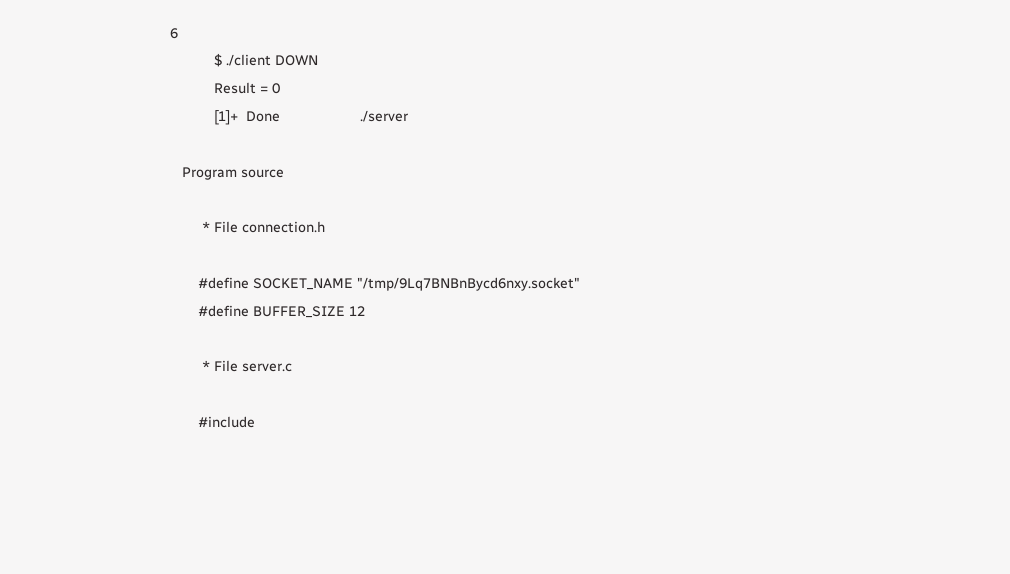6
           $ ./client DOWN
           Result = 0
           [1]+  Done                    ./server

   Program source

        * File connection.h

       #define SOCKET_NAME "/tmp/9Lq7BNBnBycd6nxy.socket"
       #define BUFFER_SIZE 12

        * File server.c

       #include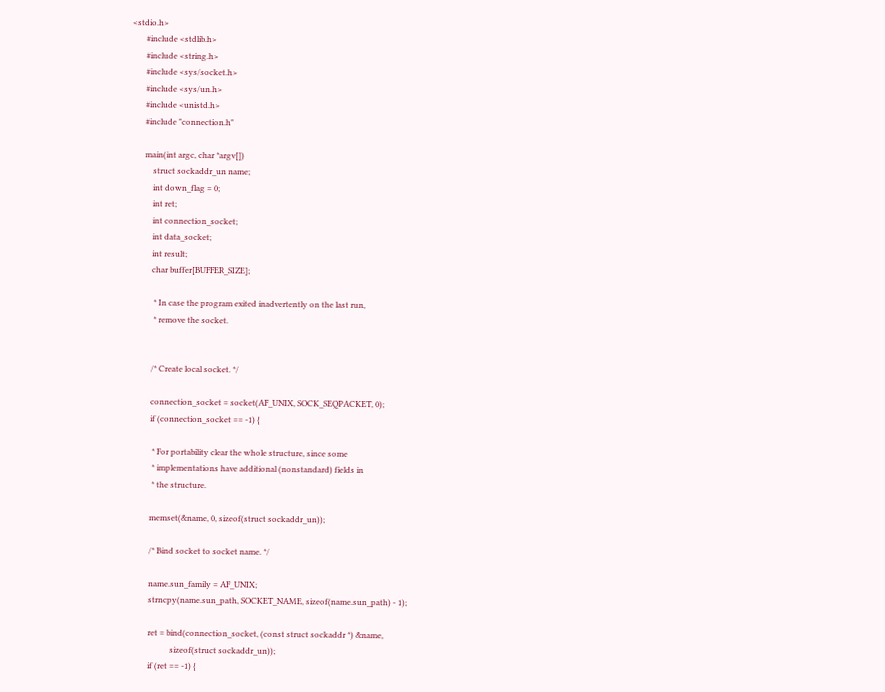<stdio.h>
       #include <stdlib.h>
       #include <string.h>
       #include <sys/socket.h>
       #include <sys/un.h>
       #include <unistd.h>
       #include "connection.h"

       main(int argc, char *argv[])
           struct sockaddr_un name;
           int down_flag = 0;
           int ret;
           int connection_socket;
           int data_socket;
           int result;
           char buffer[BUFFER_SIZE];

            * In case the program exited inadvertently on the last run,
            * remove the socket.


           /* Create local socket. */

           connection_socket = socket(AF_UNIX, SOCK_SEQPACKET, 0);
           if (connection_socket == -1) {

            * For portability clear the whole structure, since some
            * implementations have additional (nonstandard) fields in
            * the structure.

           memset(&name, 0, sizeof(struct sockaddr_un));

           /* Bind socket to socket name. */

           name.sun_family = AF_UNIX;
           strncpy(name.sun_path, SOCKET_NAME, sizeof(name.sun_path) - 1);

           ret = bind(connection_socket, (const struct sockaddr *) &name,
                      sizeof(struct sockaddr_un));
           if (ret == -1) {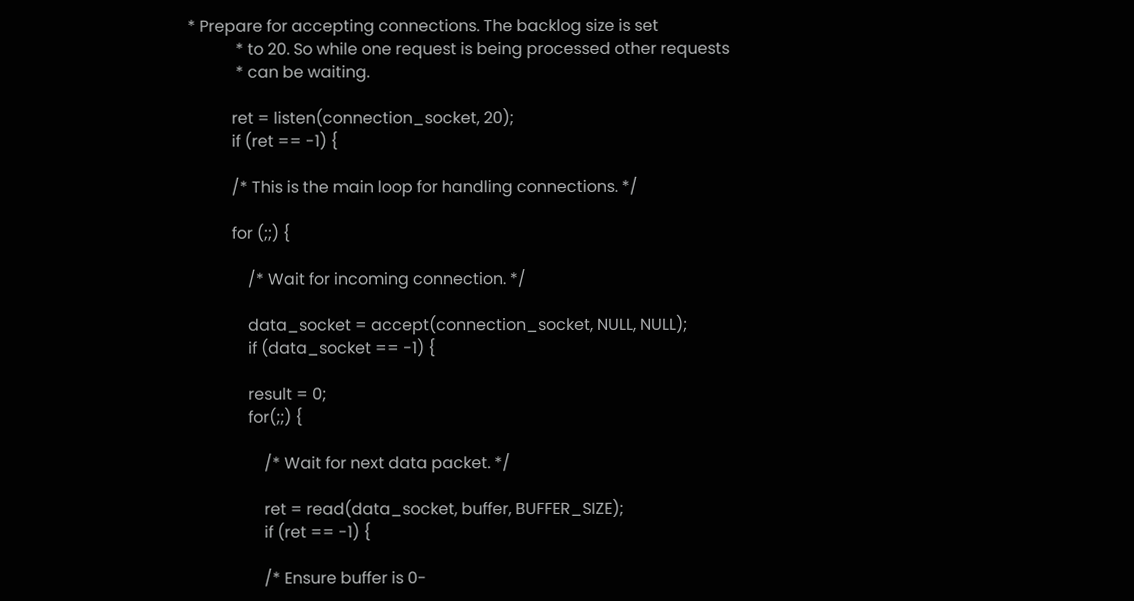* Prepare for accepting connections. The backlog size is set
            * to 20. So while one request is being processed other requests
            * can be waiting.

           ret = listen(connection_socket, 20);
           if (ret == -1) {

           /* This is the main loop for handling connections. */

           for (;;) {

               /* Wait for incoming connection. */

               data_socket = accept(connection_socket, NULL, NULL);
               if (data_socket == -1) {

               result = 0;
               for(;;) {

                   /* Wait for next data packet. */

                   ret = read(data_socket, buffer, BUFFER_SIZE);
                   if (ret == -1) {

                   /* Ensure buffer is 0-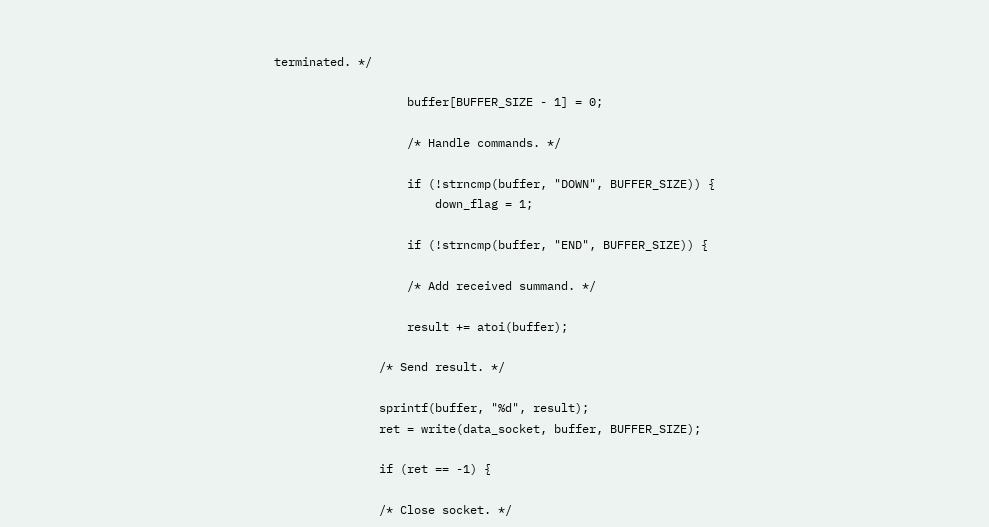terminated. */

                   buffer[BUFFER_SIZE - 1] = 0;

                   /* Handle commands. */

                   if (!strncmp(buffer, "DOWN", BUFFER_SIZE)) {
                       down_flag = 1;

                   if (!strncmp(buffer, "END", BUFFER_SIZE)) {

                   /* Add received summand. */

                   result += atoi(buffer);

               /* Send result. */

               sprintf(buffer, "%d", result);
               ret = write(data_socket, buffer, BUFFER_SIZE);

               if (ret == -1) {

               /* Close socket. */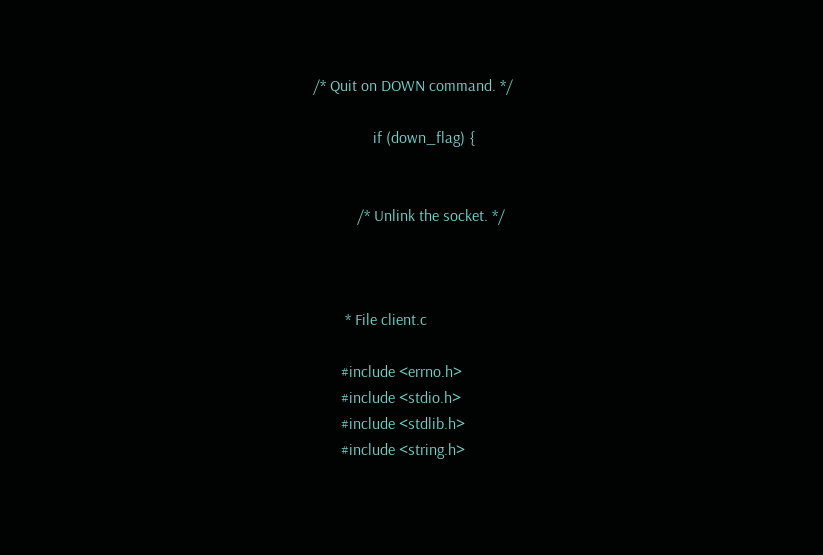/* Quit on DOWN command. */

               if (down_flag) {


           /* Unlink the socket. */



        * File client.c

       #include <errno.h>
       #include <stdio.h>
       #include <stdlib.h>
       #include <string.h>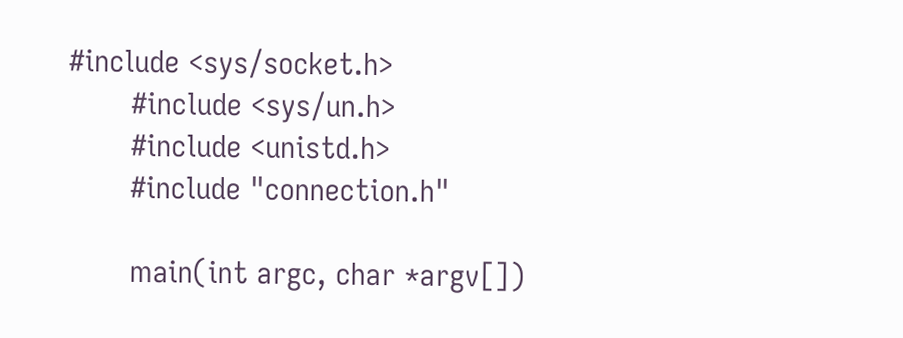#include <sys/socket.h>
       #include <sys/un.h>
       #include <unistd.h>
       #include "connection.h"

       main(int argc, char *argv[])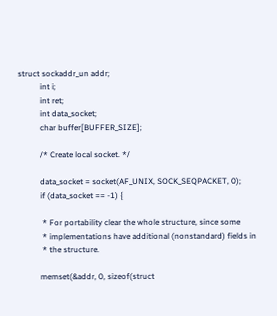struct sockaddr_un addr;
           int i;
           int ret;
           int data_socket;
           char buffer[BUFFER_SIZE];

           /* Create local socket. */

           data_socket = socket(AF_UNIX, SOCK_SEQPACKET, 0);
           if (data_socket == -1) {

            * For portability clear the whole structure, since some
            * implementations have additional (nonstandard) fields in
            * the structure.

           memset(&addr, 0, sizeof(struct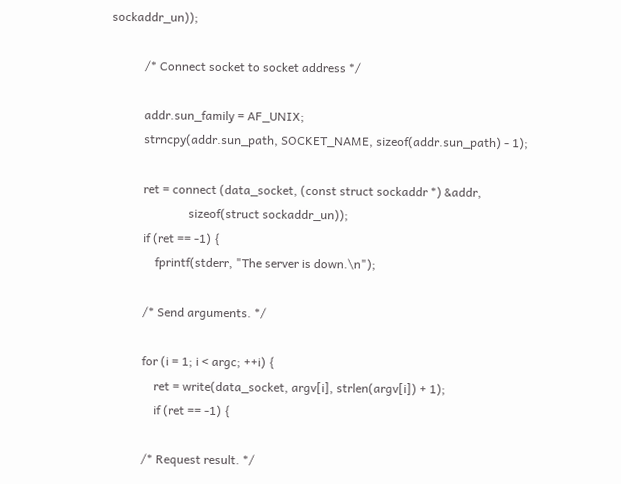sockaddr_un));

           /* Connect socket to socket address */

           addr.sun_family = AF_UNIX;
           strncpy(addr.sun_path, SOCKET_NAME, sizeof(addr.sun_path) - 1);

           ret = connect (data_socket, (const struct sockaddr *) &addr,
                          sizeof(struct sockaddr_un));
           if (ret == -1) {
               fprintf(stderr, "The server is down.\n");

           /* Send arguments. */

           for (i = 1; i < argc; ++i) {
               ret = write(data_socket, argv[i], strlen(argv[i]) + 1);
               if (ret == -1) {

           /* Request result. */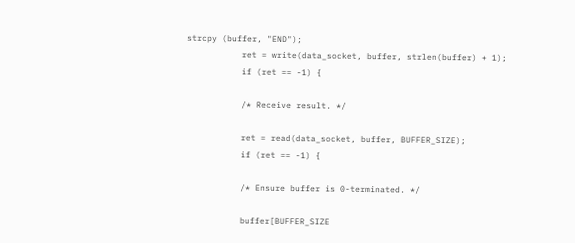strcpy (buffer, "END");
           ret = write(data_socket, buffer, strlen(buffer) + 1);
           if (ret == -1) {

           /* Receive result. */

           ret = read(data_socket, buffer, BUFFER_SIZE);
           if (ret == -1) {

           /* Ensure buffer is 0-terminated. */

           buffer[BUFFER_SIZE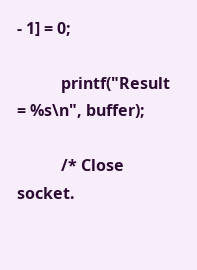- 1] = 0;

           printf("Result = %s\n", buffer);

           /* Close socket.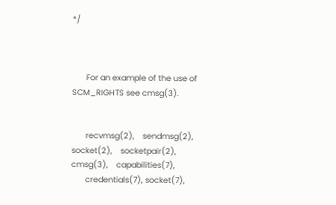*/



       For an example of the use of SCM_RIGHTS see cmsg(3).


       recvmsg(2),    sendmsg(2),    socket(2),    socketpair(2),    cmsg(3),    capabilities(7),
       credentials(7), socket(7),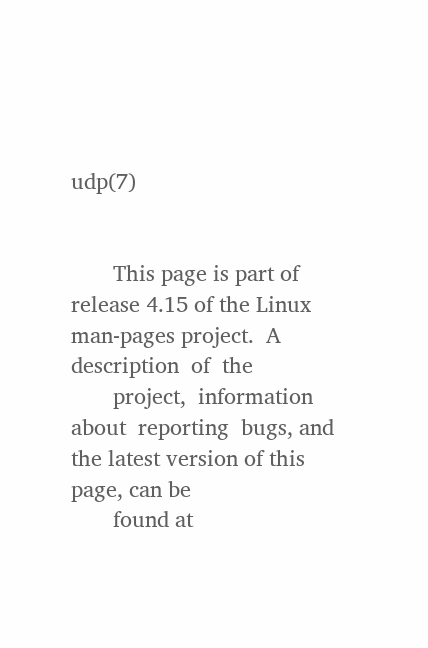udp(7)


       This page is part of release 4.15 of the Linux man-pages project.  A  description  of  the
       project,  information  about  reporting  bugs, and the latest version of this page, can be
       found at